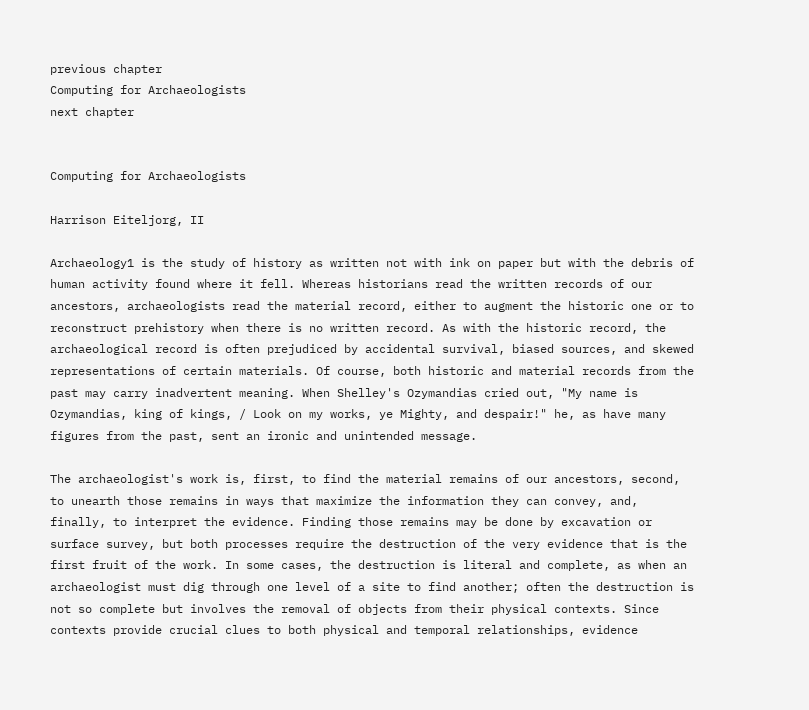previous chapter
Computing for Archaeologists
next chapter


Computing for Archaeologists

Harrison Eiteljorg, II

Archaeology1 is the study of history as written not with ink on paper but with the debris of human activity found where it fell. Whereas historians read the written records of our ancestors, archaeologists read the material record, either to augment the historic one or to reconstruct prehistory when there is no written record. As with the historic record, the archaeological record is often prejudiced by accidental survival, biased sources, and skewed representations of certain materials. Of course, both historic and material records from the past may carry inadvertent meaning. When Shelley's Ozymandias cried out, "My name is Ozymandias, king of kings, / Look on my works, ye Mighty, and despair!" he, as have many figures from the past, sent an ironic and unintended message.

The archaeologist's work is, first, to find the material remains of our ancestors, second, to unearth those remains in ways that maximize the information they can convey, and, finally, to interpret the evidence. Finding those remains may be done by excavation or surface survey, but both processes require the destruction of the very evidence that is the first fruit of the work. In some cases, the destruction is literal and complete, as when an archaeologist must dig through one level of a site to find another; often the destruction is not so complete but involves the removal of objects from their physical contexts. Since contexts provide crucial clues to both physical and temporal relationships, evidence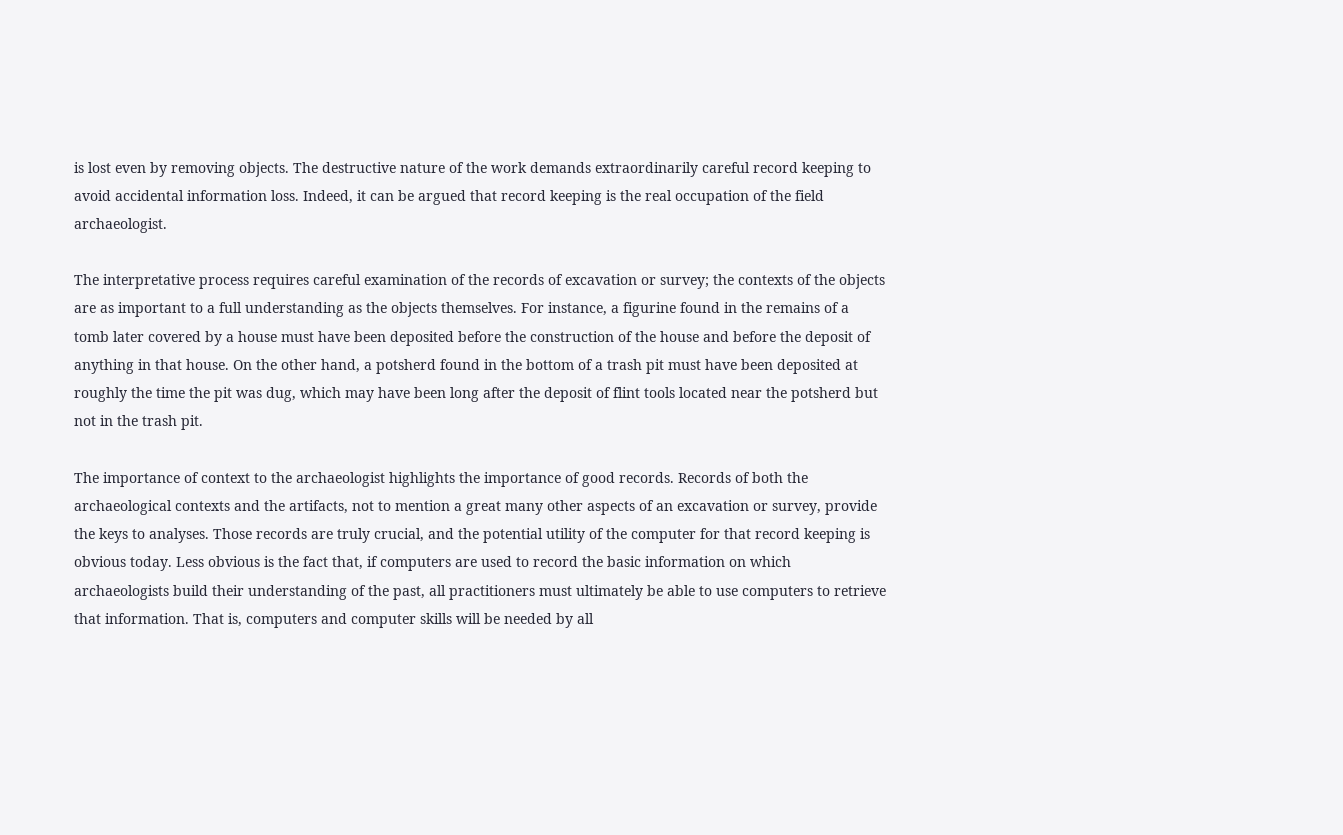is lost even by removing objects. The destructive nature of the work demands extraordinarily careful record keeping to avoid accidental information loss. Indeed, it can be argued that record keeping is the real occupation of the field archaeologist.

The interpretative process requires careful examination of the records of excavation or survey; the contexts of the objects are as important to a full understanding as the objects themselves. For instance, a figurine found in the remains of a tomb later covered by a house must have been deposited before the construction of the house and before the deposit of anything in that house. On the other hand, a potsherd found in the bottom of a trash pit must have been deposited at roughly the time the pit was dug, which may have been long after the deposit of flint tools located near the potsherd but not in the trash pit.

The importance of context to the archaeologist highlights the importance of good records. Records of both the archaeological contexts and the artifacts, not to mention a great many other aspects of an excavation or survey, provide the keys to analyses. Those records are truly crucial, and the potential utility of the computer for that record keeping is obvious today. Less obvious is the fact that, if computers are used to record the basic information on which archaeologists build their understanding of the past, all practitioners must ultimately be able to use computers to retrieve that information. That is, computers and computer skills will be needed by all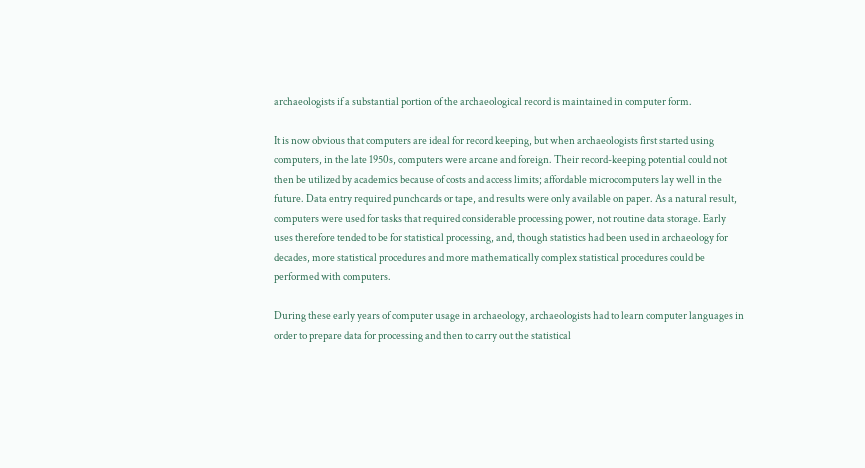archaeologists if a substantial portion of the archaeological record is maintained in computer form.

It is now obvious that computers are ideal for record keeping, but when archaeologists first started using computers, in the late 1950s, computers were arcane and foreign. Their record-keeping potential could not then be utilized by academics because of costs and access limits; affordable microcomputers lay well in the future. Data entry required punchcards or tape, and results were only available on paper. As a natural result, computers were used for tasks that required considerable processing power, not routine data storage. Early uses therefore tended to be for statistical processing, and, though statistics had been used in archaeology for decades, more statistical procedures and more mathematically complex statistical procedures could be performed with computers.

During these early years of computer usage in archaeology, archaeologists had to learn computer languages in order to prepare data for processing and then to carry out the statistical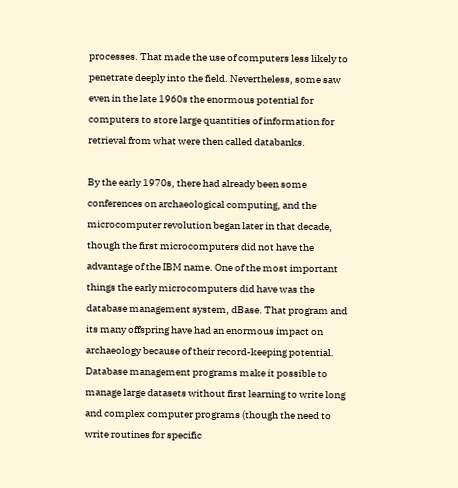processes. That made the use of computers less likely to penetrate deeply into the field. Nevertheless, some saw even in the late 1960s the enormous potential for computers to store large quantities of information for retrieval from what were then called databanks.

By the early 1970s, there had already been some conferences on archaeological computing, and the microcomputer revolution began later in that decade, though the first microcomputers did not have the advantage of the IBM name. One of the most important things the early microcomputers did have was the database management system, dBase. That program and its many offspring have had an enormous impact on archaeology because of their record-keeping potential. Database management programs make it possible to manage large datasets without first learning to write long and complex computer programs (though the need to write routines for specific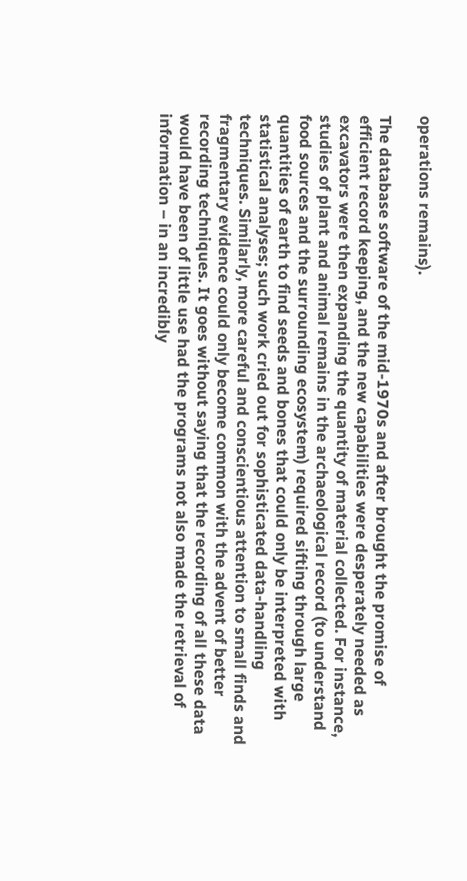operations remains).

The database software of the mid-1970s and after brought the promise of efficient record keeping, and the new capabilities were desperately needed as excavators were then expanding the quantity of material collected. For instance, studies of plant and animal remains in the archaeological record (to understand food sources and the surrounding ecosystem) required sifting through large quantities of earth to find seeds and bones that could only be interpreted with statistical analyses; such work cried out for sophisticated data-handling techniques. Similarly, more careful and conscientious attention to small finds and fragmentary evidence could only become common with the advent of better recording techniques. It goes without saying that the recording of all these data would have been of little use had the programs not also made the retrieval of information – in an incredibly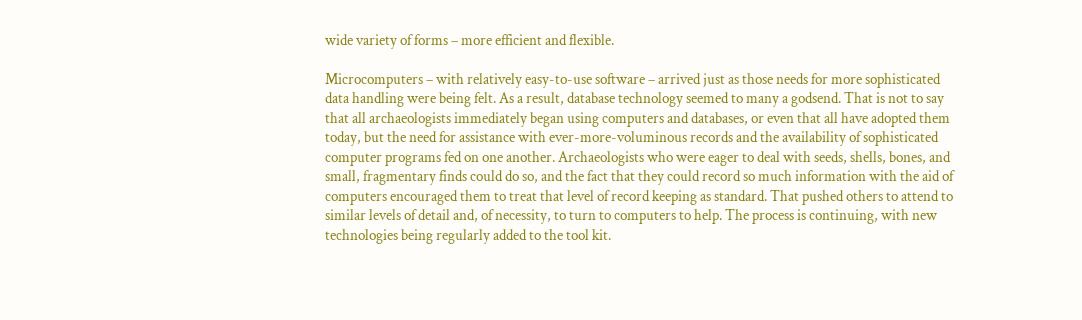wide variety of forms – more efficient and flexible.

Microcomputers – with relatively easy-to-use software – arrived just as those needs for more sophisticated data handling were being felt. As a result, database technology seemed to many a godsend. That is not to say that all archaeologists immediately began using computers and databases, or even that all have adopted them today, but the need for assistance with ever-more-voluminous records and the availability of sophisticated computer programs fed on one another. Archaeologists who were eager to deal with seeds, shells, bones, and small, fragmentary finds could do so, and the fact that they could record so much information with the aid of computers encouraged them to treat that level of record keeping as standard. That pushed others to attend to similar levels of detail and, of necessity, to turn to computers to help. The process is continuing, with new technologies being regularly added to the tool kit.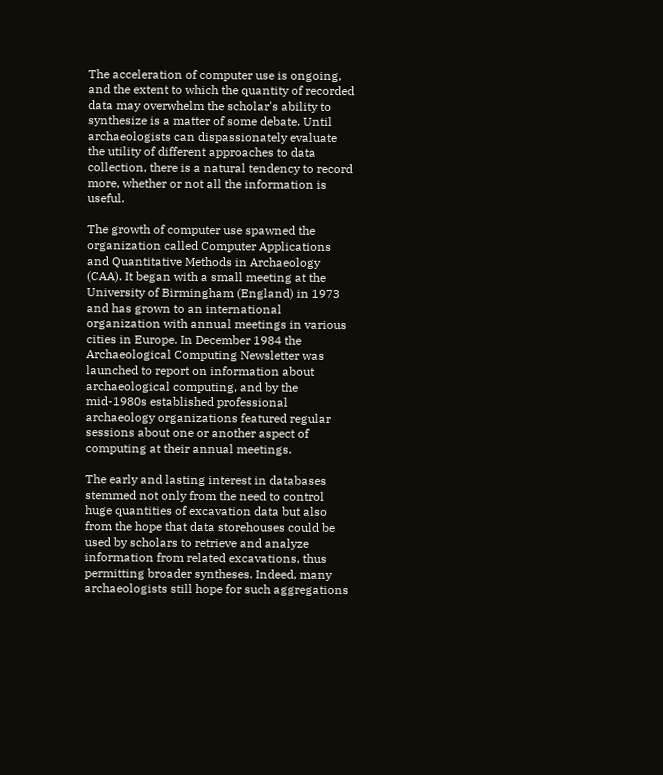The acceleration of computer use is ongoing, and the extent to which the quantity of recorded data may overwhelm the scholar's ability to synthesize is a matter of some debate. Until archaeologists can dispassionately evaluate the utility of different approaches to data collection, there is a natural tendency to record more, whether or not all the information is useful.

The growth of computer use spawned the organization called Computer Applications and Quantitative Methods in Archaeology (CAA). It began with a small meeting at the University of Birmingham (England) in 1973 and has grown to an international organization with annual meetings in various cities in Europe. In December 1984 the Archaeological Computing Newsletter was launched to report on information about archaeological computing, and by the mid-1980s established professional archaeology organizations featured regular sessions about one or another aspect of computing at their annual meetings.

The early and lasting interest in databases stemmed not only from the need to control huge quantities of excavation data but also from the hope that data storehouses could be used by scholars to retrieve and analyze information from related excavations, thus permitting broader syntheses. Indeed, many archaeologists still hope for such aggregations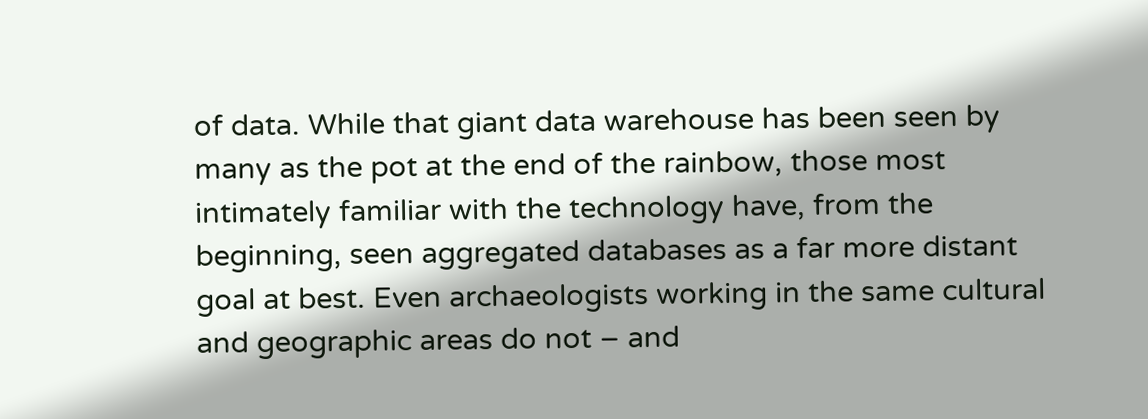of data. While that giant data warehouse has been seen by many as the pot at the end of the rainbow, those most intimately familiar with the technology have, from the beginning, seen aggregated databases as a far more distant goal at best. Even archaeologists working in the same cultural and geographic areas do not – and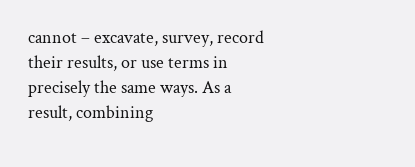cannot – excavate, survey, record their results, or use terms in precisely the same ways. As a result, combining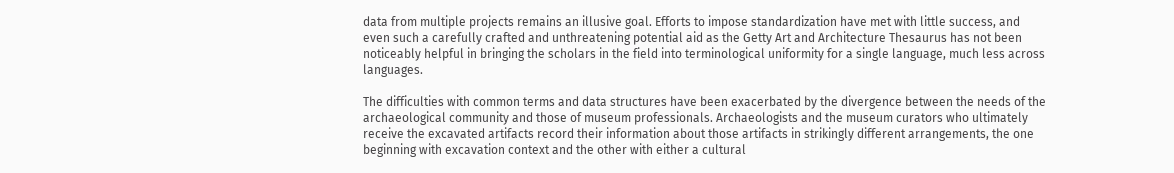data from multiple projects remains an illusive goal. Efforts to impose standardization have met with little success, and even such a carefully crafted and unthreatening potential aid as the Getty Art and Architecture Thesaurus has not been noticeably helpful in bringing the scholars in the field into terminological uniformity for a single language, much less across languages.

The difficulties with common terms and data structures have been exacerbated by the divergence between the needs of the archaeological community and those of museum professionals. Archaeologists and the museum curators who ultimately receive the excavated artifacts record their information about those artifacts in strikingly different arrangements, the one beginning with excavation context and the other with either a cultural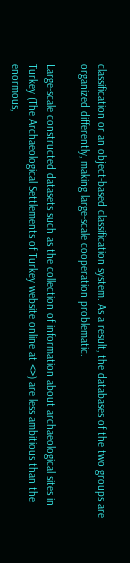classification or an object-based classification system. As a result, the databases of the two groups are organized differently, making large-scale cooperation problematic.

Large-scale constructed datasets such as the collection of information about archaeological sites in Turkey (The Archaeological Settlements of Turkey website online at <>) are less ambitious than the enormous,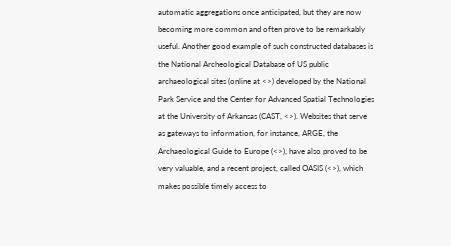automatic aggregations once anticipated, but they are now becoming more common and often prove to be remarkably useful. Another good example of such constructed databases is the National Archeological Database of US public archaeological sites (online at <>) developed by the National Park Service and the Center for Advanced Spatial Technologies at the University of Arkansas (CAST, <>). Websites that serve as gateways to information, for instance, ARGE, the Archaeological Guide to Europe (<>), have also proved to be very valuable, and a recent project, called OASIS (<>), which makes possible timely access to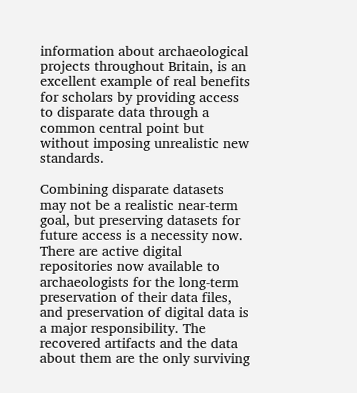information about archaeological projects throughout Britain, is an excellent example of real benefits for scholars by providing access to disparate data through a common central point but without imposing unrealistic new standards.

Combining disparate datasets may not be a realistic near-term goal, but preserving datasets for future access is a necessity now. There are active digital repositories now available to archaeologists for the long-term preservation of their data files, and preservation of digital data is a major responsibility. The recovered artifacts and the data about them are the only surviving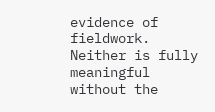evidence of fieldwork. Neither is fully meaningful without the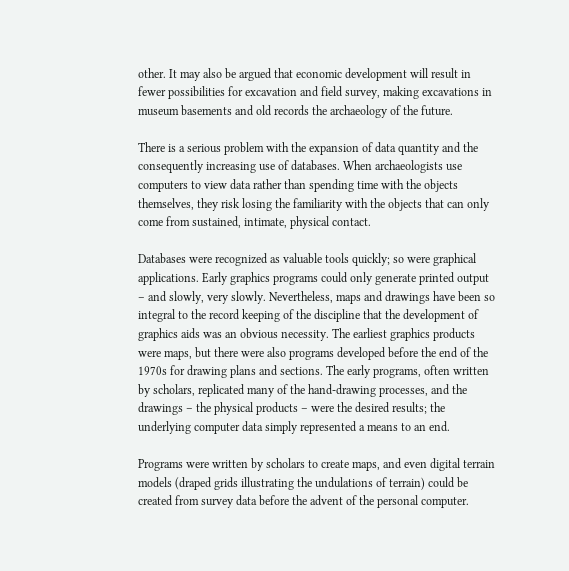other. It may also be argued that economic development will result in fewer possibilities for excavation and field survey, making excavations in museum basements and old records the archaeology of the future.

There is a serious problem with the expansion of data quantity and the consequently increasing use of databases. When archaeologists use computers to view data rather than spending time with the objects themselves, they risk losing the familiarity with the objects that can only come from sustained, intimate, physical contact.

Databases were recognized as valuable tools quickly; so were graphical applications. Early graphics programs could only generate printed output – and slowly, very slowly. Nevertheless, maps and drawings have been so integral to the record keeping of the discipline that the development of graphics aids was an obvious necessity. The earliest graphics products were maps, but there were also programs developed before the end of the 1970s for drawing plans and sections. The early programs, often written by scholars, replicated many of the hand-drawing processes, and the drawings – the physical products – were the desired results; the underlying computer data simply represented a means to an end.

Programs were written by scholars to create maps, and even digital terrain models (draped grids illustrating the undulations of terrain) could be created from survey data before the advent of the personal computer.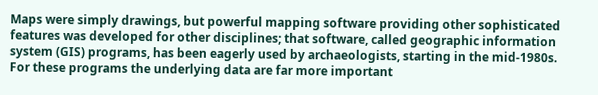Maps were simply drawings, but powerful mapping software providing other sophisticated features was developed for other disciplines; that software, called geographic information system (GIS) programs, has been eagerly used by archaeologists, starting in the mid-1980s. For these programs the underlying data are far more important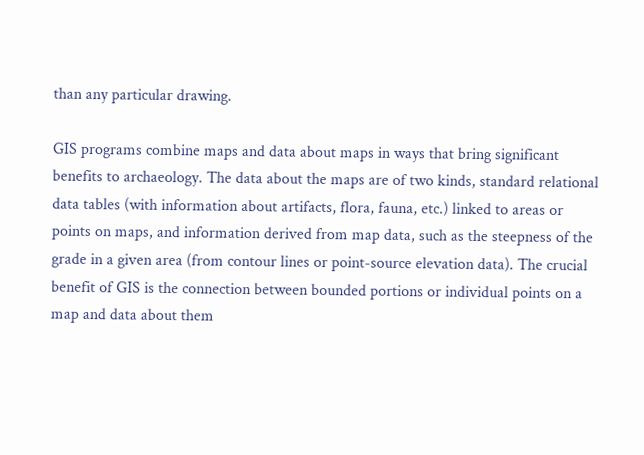than any particular drawing.

GIS programs combine maps and data about maps in ways that bring significant benefits to archaeology. The data about the maps are of two kinds, standard relational data tables (with information about artifacts, flora, fauna, etc.) linked to areas or points on maps, and information derived from map data, such as the steepness of the grade in a given area (from contour lines or point-source elevation data). The crucial benefit of GIS is the connection between bounded portions or individual points on a map and data about them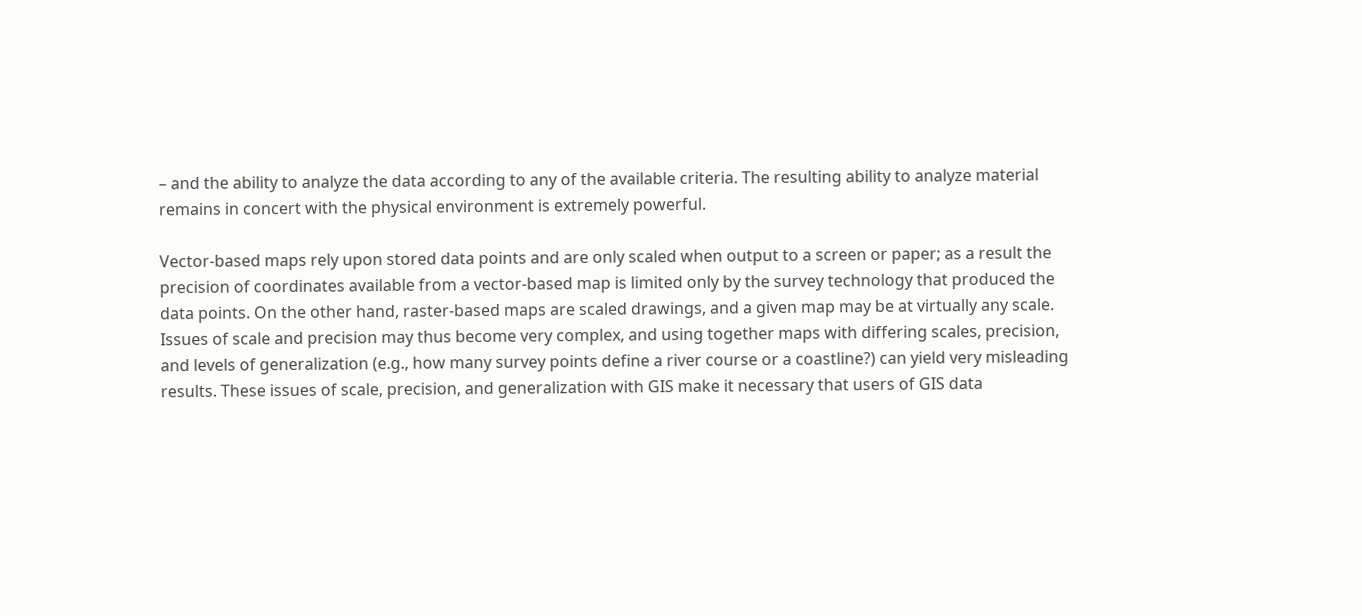– and the ability to analyze the data according to any of the available criteria. The resulting ability to analyze material remains in concert with the physical environment is extremely powerful.

Vector-based maps rely upon stored data points and are only scaled when output to a screen or paper; as a result the precision of coordinates available from a vector-based map is limited only by the survey technology that produced the data points. On the other hand, raster-based maps are scaled drawings, and a given map may be at virtually any scale. Issues of scale and precision may thus become very complex, and using together maps with differing scales, precision, and levels of generalization (e.g., how many survey points define a river course or a coastline?) can yield very misleading results. These issues of scale, precision, and generalization with GIS make it necessary that users of GIS data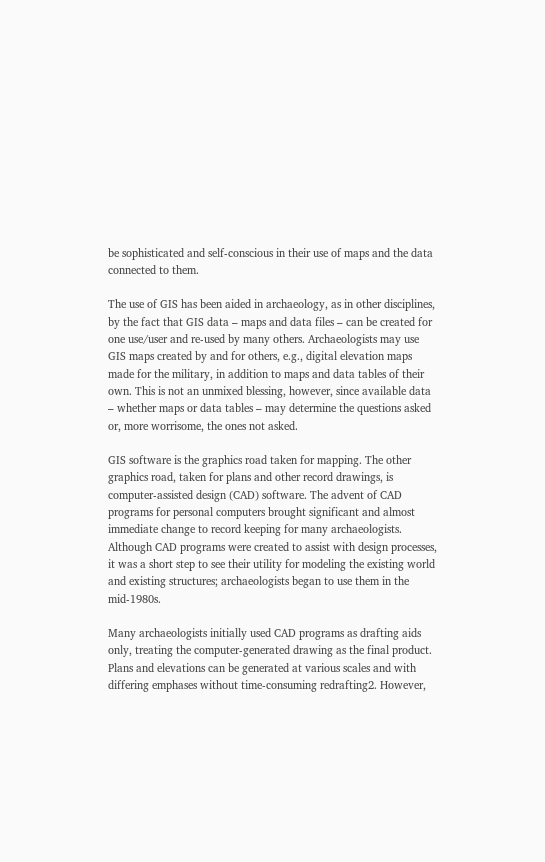be sophisticated and self-conscious in their use of maps and the data connected to them.

The use of GIS has been aided in archaeology, as in other disciplines, by the fact that GIS data – maps and data files – can be created for one use/user and re-used by many others. Archaeologists may use GIS maps created by and for others, e.g., digital elevation maps made for the military, in addition to maps and data tables of their own. This is not an unmixed blessing, however, since available data – whether maps or data tables – may determine the questions asked or, more worrisome, the ones not asked.

GIS software is the graphics road taken for mapping. The other graphics road, taken for plans and other record drawings, is computer-assisted design (CAD) software. The advent of CAD programs for personal computers brought significant and almost immediate change to record keeping for many archaeologists. Although CAD programs were created to assist with design processes, it was a short step to see their utility for modeling the existing world and existing structures; archaeologists began to use them in the mid-1980s.

Many archaeologists initially used CAD programs as drafting aids only, treating the computer-generated drawing as the final product. Plans and elevations can be generated at various scales and with differing emphases without time-consuming redrafting2. However,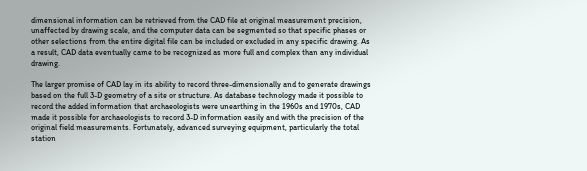dimensional information can be retrieved from the CAD file at original measurement precision, unaffected by drawing scale, and the computer data can be segmented so that specific phases or other selections from the entire digital file can be included or excluded in any specific drawing. As a result, CAD data eventually came to be recognized as more full and complex than any individual drawing.

The larger promise of CAD lay in its ability to record three-dimensionally and to generate drawings based on the full 3-D geometry of a site or structure. As database technology made it possible to record the added information that archaeologists were unearthing in the 1960s and 1970s, CAD made it possible for archaeologists to record 3-D information easily and with the precision of the original field measurements. Fortunately, advanced surveying equipment, particularly the total station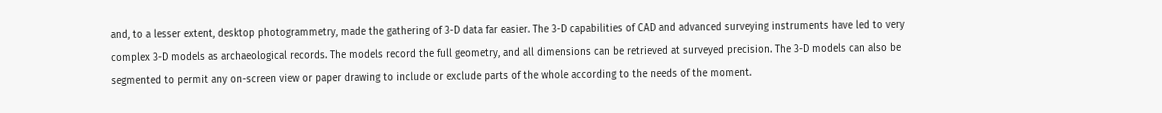and, to a lesser extent, desktop photogrammetry, made the gathering of 3-D data far easier. The 3-D capabilities of CAD and advanced surveying instruments have led to very complex 3-D models as archaeological records. The models record the full geometry, and all dimensions can be retrieved at surveyed precision. The 3-D models can also be segmented to permit any on-screen view or paper drawing to include or exclude parts of the whole according to the needs of the moment.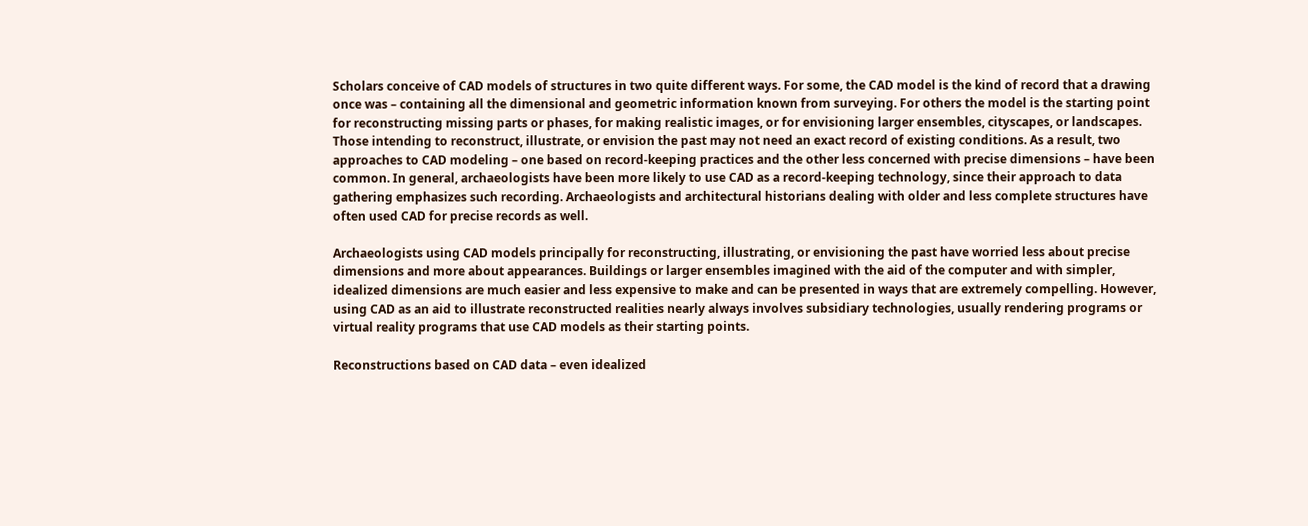Scholars conceive of CAD models of structures in two quite different ways. For some, the CAD model is the kind of record that a drawing once was – containing all the dimensional and geometric information known from surveying. For others the model is the starting point for reconstructing missing parts or phases, for making realistic images, or for envisioning larger ensembles, cityscapes, or landscapes. Those intending to reconstruct, illustrate, or envision the past may not need an exact record of existing conditions. As a result, two approaches to CAD modeling – one based on record-keeping practices and the other less concerned with precise dimensions – have been common. In general, archaeologists have been more likely to use CAD as a record-keeping technology, since their approach to data gathering emphasizes such recording. Archaeologists and architectural historians dealing with older and less complete structures have often used CAD for precise records as well.

Archaeologists using CAD models principally for reconstructing, illustrating, or envisioning the past have worried less about precise dimensions and more about appearances. Buildings or larger ensembles imagined with the aid of the computer and with simpler, idealized dimensions are much easier and less expensive to make and can be presented in ways that are extremely compelling. However, using CAD as an aid to illustrate reconstructed realities nearly always involves subsidiary technologies, usually rendering programs or virtual reality programs that use CAD models as their starting points.

Reconstructions based on CAD data – even idealized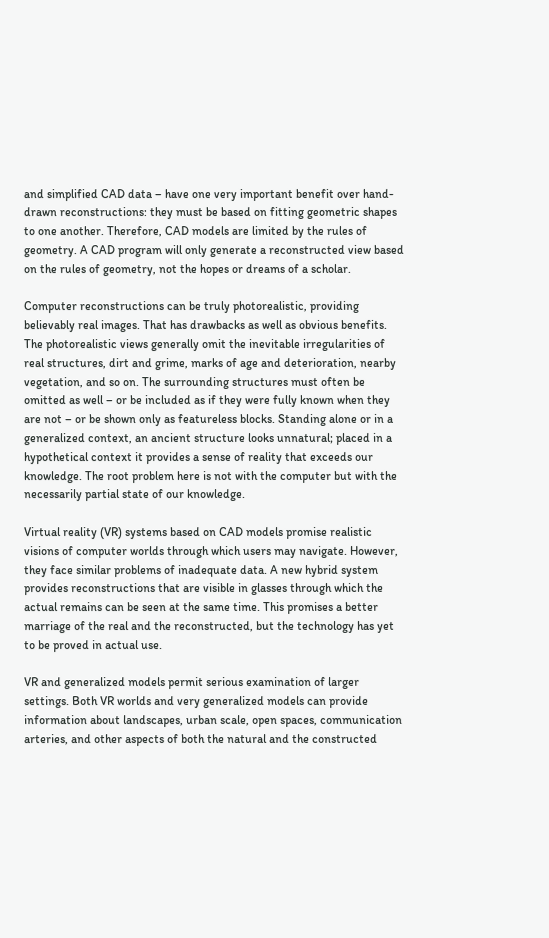and simplified CAD data – have one very important benefit over hand-drawn reconstructions: they must be based on fitting geometric shapes to one another. Therefore, CAD models are limited by the rules of geometry. A CAD program will only generate a reconstructed view based on the rules of geometry, not the hopes or dreams of a scholar.

Computer reconstructions can be truly photorealistic, providing believably real images. That has drawbacks as well as obvious benefits. The photorealistic views generally omit the inevitable irregularities of real structures, dirt and grime, marks of age and deterioration, nearby vegetation, and so on. The surrounding structures must often be omitted as well – or be included as if they were fully known when they are not – or be shown only as featureless blocks. Standing alone or in a generalized context, an ancient structure looks unnatural; placed in a hypothetical context it provides a sense of reality that exceeds our knowledge. The root problem here is not with the computer but with the necessarily partial state of our knowledge.

Virtual reality (VR) systems based on CAD models promise realistic visions of computer worlds through which users may navigate. However, they face similar problems of inadequate data. A new hybrid system provides reconstructions that are visible in glasses through which the actual remains can be seen at the same time. This promises a better marriage of the real and the reconstructed, but the technology has yet to be proved in actual use.

VR and generalized models permit serious examination of larger settings. Both VR worlds and very generalized models can provide information about landscapes, urban scale, open spaces, communication arteries, and other aspects of both the natural and the constructed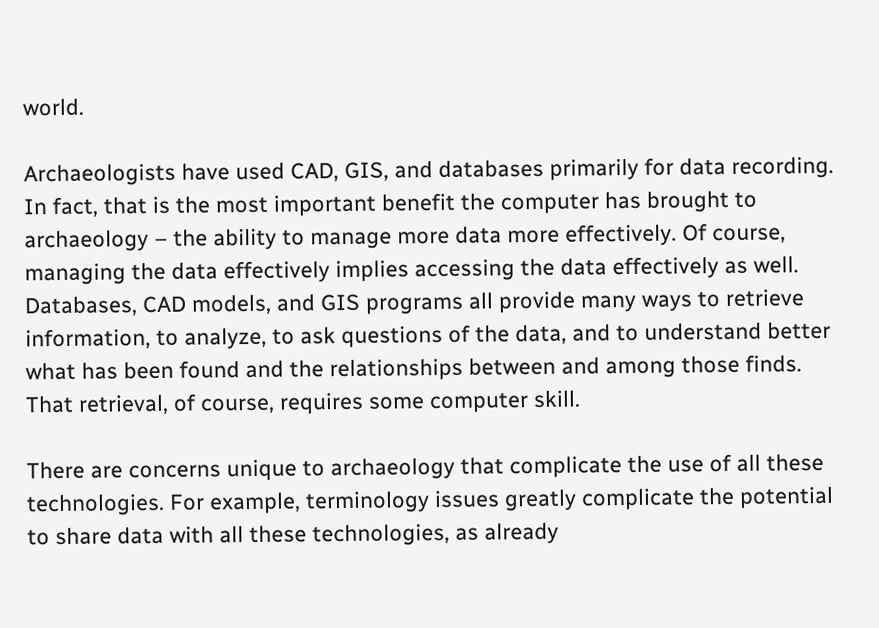world.

Archaeologists have used CAD, GIS, and databases primarily for data recording. In fact, that is the most important benefit the computer has brought to archaeology – the ability to manage more data more effectively. Of course, managing the data effectively implies accessing the data effectively as well. Databases, CAD models, and GIS programs all provide many ways to retrieve information, to analyze, to ask questions of the data, and to understand better what has been found and the relationships between and among those finds. That retrieval, of course, requires some computer skill.

There are concerns unique to archaeology that complicate the use of all these technologies. For example, terminology issues greatly complicate the potential to share data with all these technologies, as already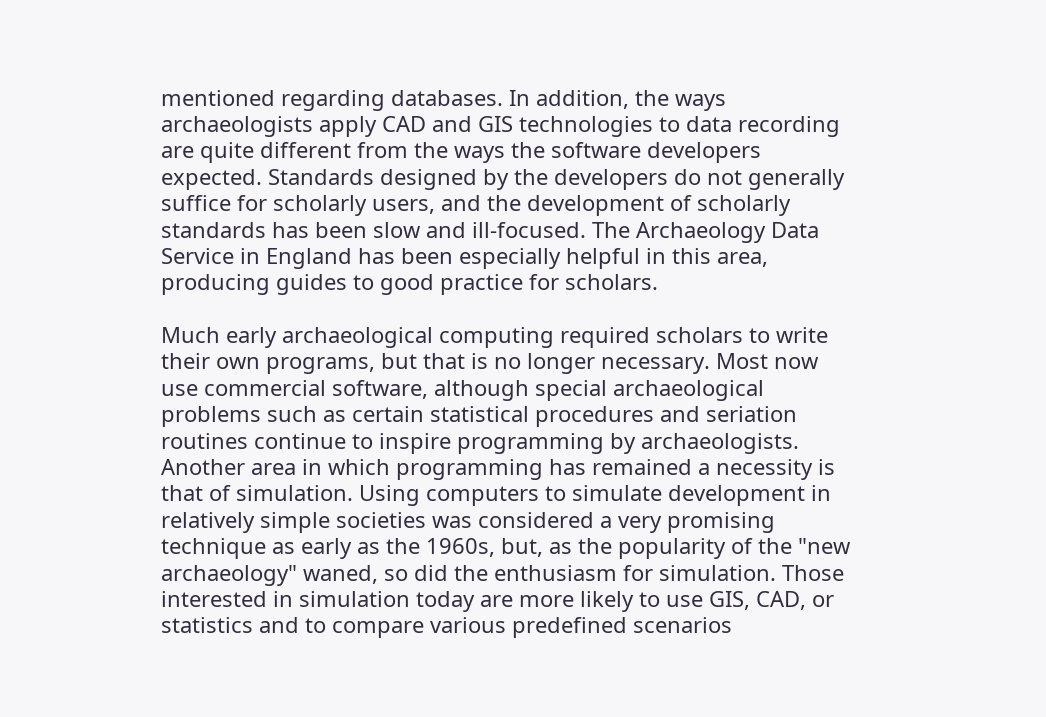mentioned regarding databases. In addition, the ways archaeologists apply CAD and GIS technologies to data recording are quite different from the ways the software developers expected. Standards designed by the developers do not generally suffice for scholarly users, and the development of scholarly standards has been slow and ill-focused. The Archaeology Data Service in England has been especially helpful in this area, producing guides to good practice for scholars.

Much early archaeological computing required scholars to write their own programs, but that is no longer necessary. Most now use commercial software, although special archaeological problems such as certain statistical procedures and seriation routines continue to inspire programming by archaeologists. Another area in which programming has remained a necessity is that of simulation. Using computers to simulate development in relatively simple societies was considered a very promising technique as early as the 1960s, but, as the popularity of the "new archaeology" waned, so did the enthusiasm for simulation. Those interested in simulation today are more likely to use GIS, CAD, or statistics and to compare various predefined scenarios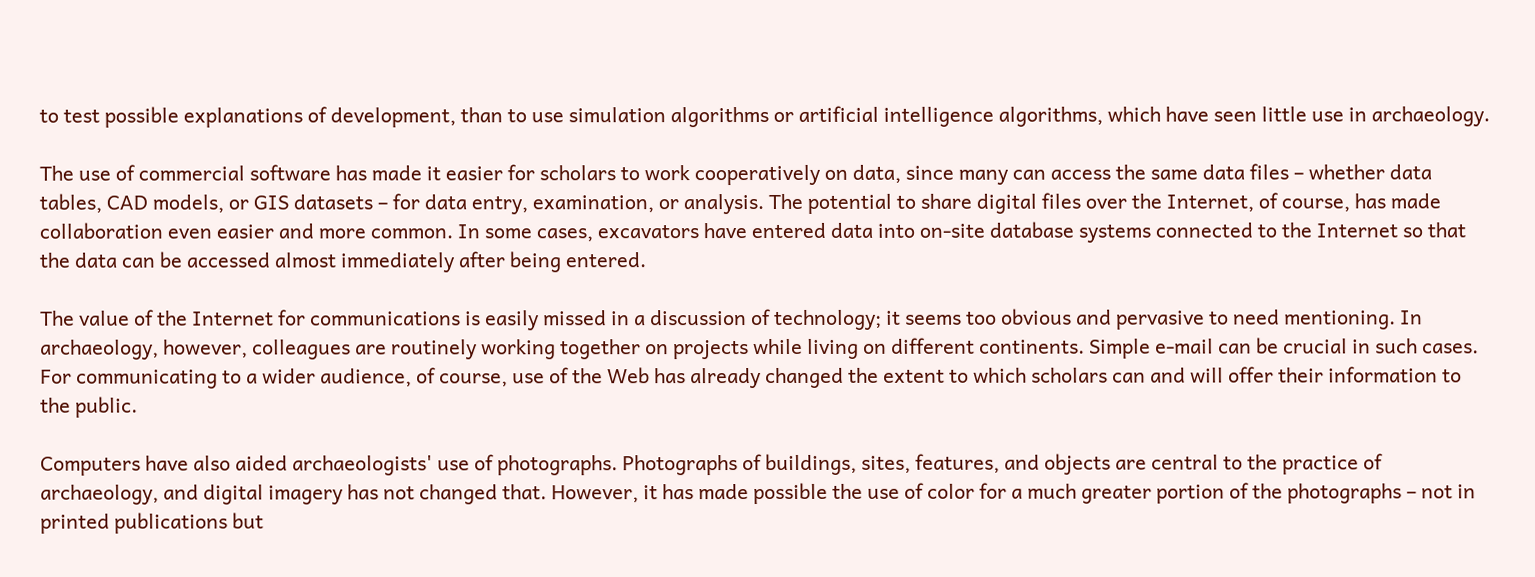to test possible explanations of development, than to use simulation algorithms or artificial intelligence algorithms, which have seen little use in archaeology.

The use of commercial software has made it easier for scholars to work cooperatively on data, since many can access the same data files – whether data tables, CAD models, or GIS datasets – for data entry, examination, or analysis. The potential to share digital files over the Internet, of course, has made collaboration even easier and more common. In some cases, excavators have entered data into on-site database systems connected to the Internet so that the data can be accessed almost immediately after being entered.

The value of the Internet for communications is easily missed in a discussion of technology; it seems too obvious and pervasive to need mentioning. In archaeology, however, colleagues are routinely working together on projects while living on different continents. Simple e-mail can be crucial in such cases. For communicating to a wider audience, of course, use of the Web has already changed the extent to which scholars can and will offer their information to the public.

Computers have also aided archaeologists' use of photographs. Photographs of buildings, sites, features, and objects are central to the practice of archaeology, and digital imagery has not changed that. However, it has made possible the use of color for a much greater portion of the photographs – not in printed publications but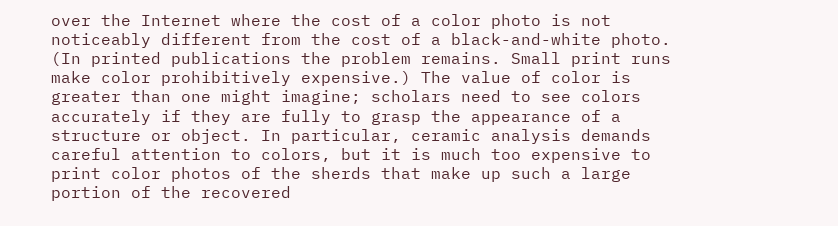over the Internet where the cost of a color photo is not noticeably different from the cost of a black-and-white photo. (In printed publications the problem remains. Small print runs make color prohibitively expensive.) The value of color is greater than one might imagine; scholars need to see colors accurately if they are fully to grasp the appearance of a structure or object. In particular, ceramic analysis demands careful attention to colors, but it is much too expensive to print color photos of the sherds that make up such a large portion of the recovered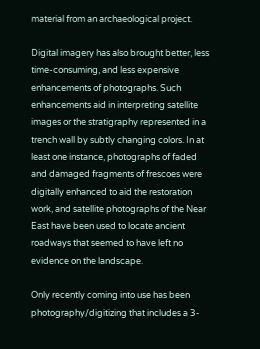material from an archaeological project.

Digital imagery has also brought better, less time-consuming, and less expensive enhancements of photographs. Such enhancements aid in interpreting satellite images or the stratigraphy represented in a trench wall by subtly changing colors. In at least one instance, photographs of faded and damaged fragments of frescoes were digitally enhanced to aid the restoration work, and satellite photographs of the Near East have been used to locate ancient roadways that seemed to have left no evidence on the landscape.

Only recently coming into use has been photography/digitizing that includes a 3-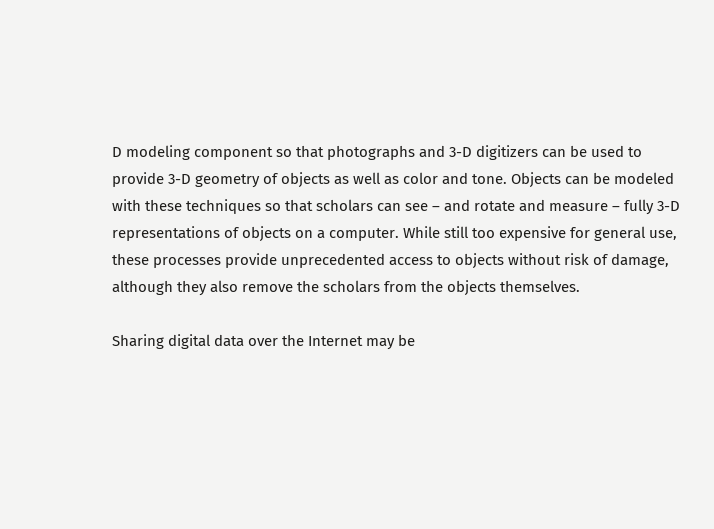D modeling component so that photographs and 3-D digitizers can be used to provide 3-D geometry of objects as well as color and tone. Objects can be modeled with these techniques so that scholars can see – and rotate and measure – fully 3-D representations of objects on a computer. While still too expensive for general use, these processes provide unprecedented access to objects without risk of damage, although they also remove the scholars from the objects themselves.

Sharing digital data over the Internet may be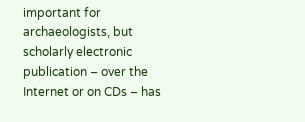important for archaeologists, but scholarly electronic publication – over the Internet or on CDs – has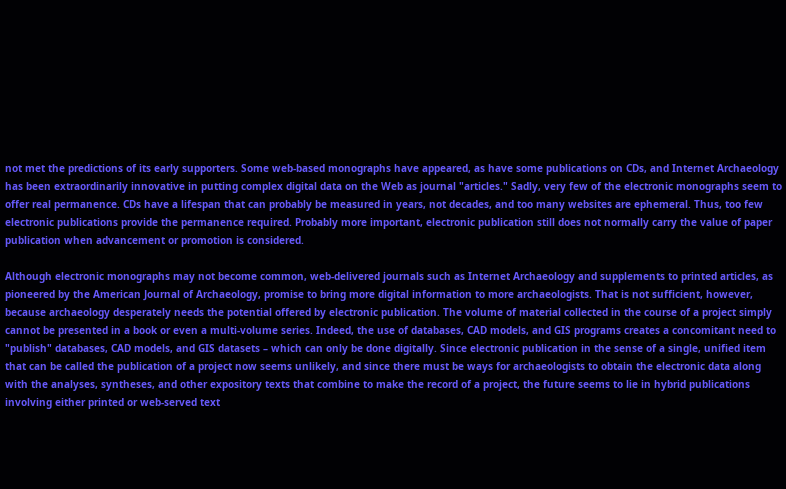not met the predictions of its early supporters. Some web-based monographs have appeared, as have some publications on CDs, and Internet Archaeology has been extraordinarily innovative in putting complex digital data on the Web as journal "articles." Sadly, very few of the electronic monographs seem to offer real permanence. CDs have a lifespan that can probably be measured in years, not decades, and too many websites are ephemeral. Thus, too few electronic publications provide the permanence required. Probably more important, electronic publication still does not normally carry the value of paper publication when advancement or promotion is considered.

Although electronic monographs may not become common, web-delivered journals such as Internet Archaeology and supplements to printed articles, as pioneered by the American Journal of Archaeology, promise to bring more digital information to more archaeologists. That is not sufficient, however, because archaeology desperately needs the potential offered by electronic publication. The volume of material collected in the course of a project simply cannot be presented in a book or even a multi-volume series. Indeed, the use of databases, CAD models, and GIS programs creates a concomitant need to "publish" databases, CAD models, and GIS datasets – which can only be done digitally. Since electronic publication in the sense of a single, unified item that can be called the publication of a project now seems unlikely, and since there must be ways for archaeologists to obtain the electronic data along with the analyses, syntheses, and other expository texts that combine to make the record of a project, the future seems to lie in hybrid publications involving either printed or web-served text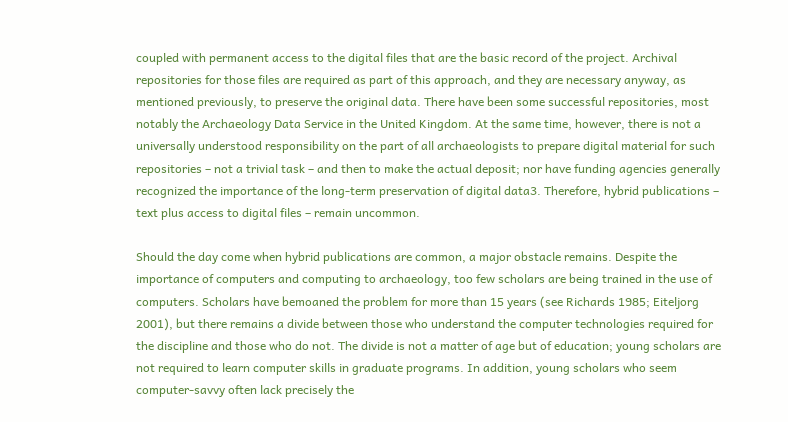coupled with permanent access to the digital files that are the basic record of the project. Archival repositories for those files are required as part of this approach, and they are necessary anyway, as mentioned previously, to preserve the original data. There have been some successful repositories, most notably the Archaeology Data Service in the United Kingdom. At the same time, however, there is not a universally understood responsibility on the part of all archaeologists to prepare digital material for such repositories – not a trivial task – and then to make the actual deposit; nor have funding agencies generally recognized the importance of the long-term preservation of digital data3. Therefore, hybrid publications – text plus access to digital files – remain uncommon.

Should the day come when hybrid publications are common, a major obstacle remains. Despite the importance of computers and computing to archaeology, too few scholars are being trained in the use of computers. Scholars have bemoaned the problem for more than 15 years (see Richards 1985; Eiteljorg 2001), but there remains a divide between those who understand the computer technologies required for the discipline and those who do not. The divide is not a matter of age but of education; young scholars are not required to learn computer skills in graduate programs. In addition, young scholars who seem computer-savvy often lack precisely the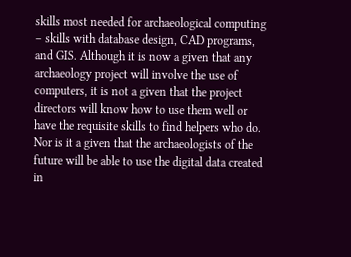skills most needed for archaeological computing – skills with database design, CAD programs, and GIS. Although it is now a given that any archaeology project will involve the use of computers, it is not a given that the project directors will know how to use them well or have the requisite skills to find helpers who do. Nor is it a given that the archaeologists of the future will be able to use the digital data created in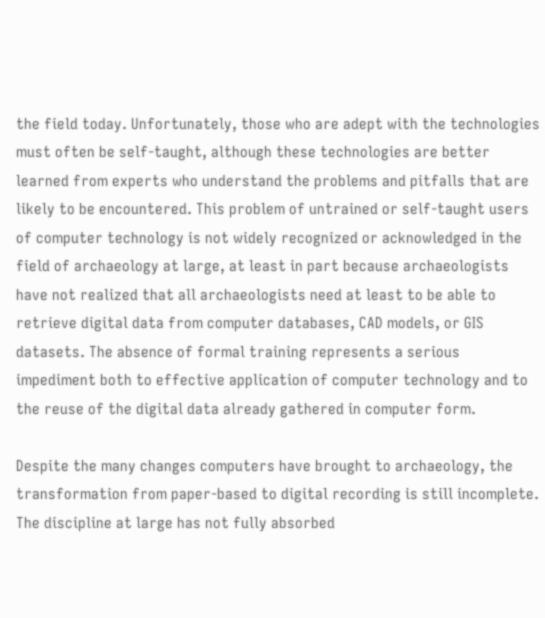the field today. Unfortunately, those who are adept with the technologies must often be self-taught, although these technologies are better learned from experts who understand the problems and pitfalls that are likely to be encountered. This problem of untrained or self-taught users of computer technology is not widely recognized or acknowledged in the field of archaeology at large, at least in part because archaeologists have not realized that all archaeologists need at least to be able to retrieve digital data from computer databases, CAD models, or GIS datasets. The absence of formal training represents a serious impediment both to effective application of computer technology and to the reuse of the digital data already gathered in computer form.

Despite the many changes computers have brought to archaeology, the transformation from paper-based to digital recording is still incomplete. The discipline at large has not fully absorbed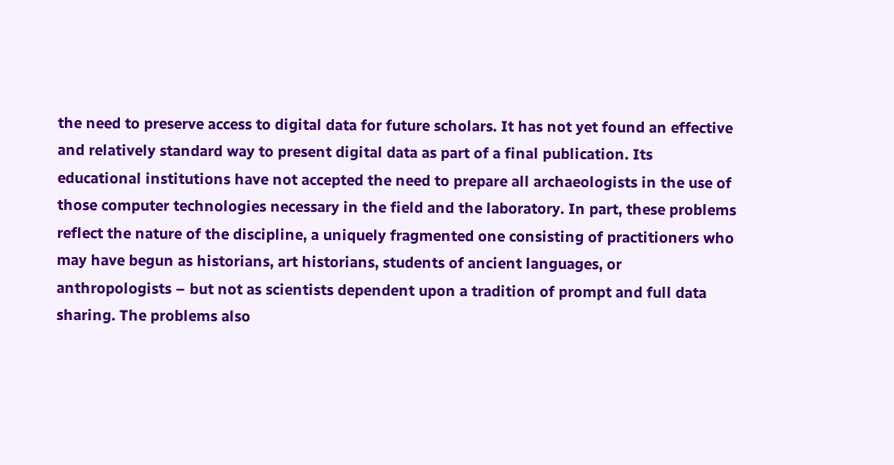the need to preserve access to digital data for future scholars. It has not yet found an effective and relatively standard way to present digital data as part of a final publication. Its educational institutions have not accepted the need to prepare all archaeologists in the use of those computer technologies necessary in the field and the laboratory. In part, these problems reflect the nature of the discipline, a uniquely fragmented one consisting of practitioners who may have begun as historians, art historians, students of ancient languages, or anthropologists – but not as scientists dependent upon a tradition of prompt and full data sharing. The problems also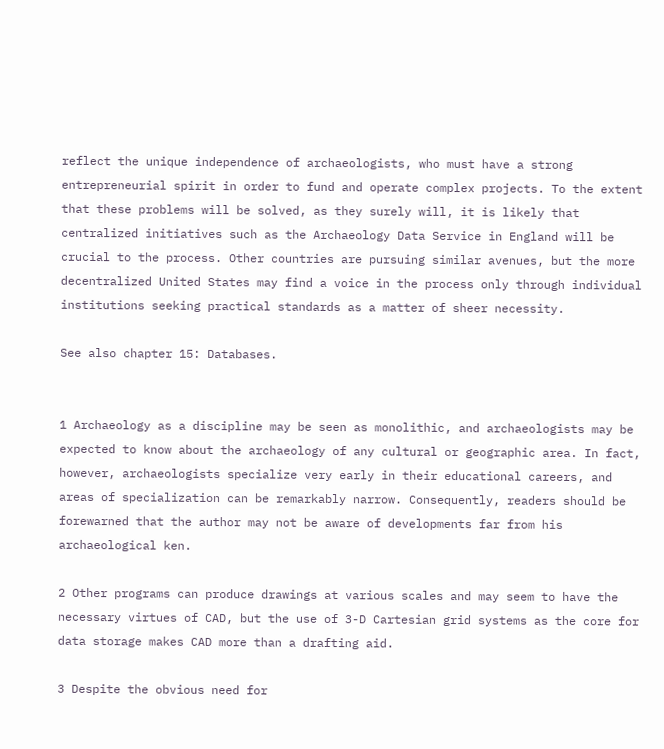reflect the unique independence of archaeologists, who must have a strong entrepreneurial spirit in order to fund and operate complex projects. To the extent that these problems will be solved, as they surely will, it is likely that centralized initiatives such as the Archaeology Data Service in England will be crucial to the process. Other countries are pursuing similar avenues, but the more decentralized United States may find a voice in the process only through individual institutions seeking practical standards as a matter of sheer necessity.

See also chapter 15: Databases.


1 Archaeology as a discipline may be seen as monolithic, and archaeologists may be expected to know about the archaeology of any cultural or geographic area. In fact, however, archaeologists specialize very early in their educational careers, and areas of specialization can be remarkably narrow. Consequently, readers should be forewarned that the author may not be aware of developments far from his archaeological ken.

2 Other programs can produce drawings at various scales and may seem to have the necessary virtues of CAD, but the use of 3-D Cartesian grid systems as the core for data storage makes CAD more than a drafting aid.

3 Despite the obvious need for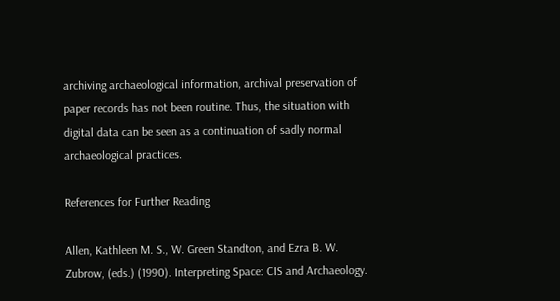archiving archaeological information, archival preservation of paper records has not been routine. Thus, the situation with digital data can be seen as a continuation of sadly normal archaeological practices.

References for Further Reading

Allen, Kathleen M. S., W. Green Standton, and Ezra B. W. Zubrow, (eds.) (1990). Interpreting Space: CIS and Archaeology.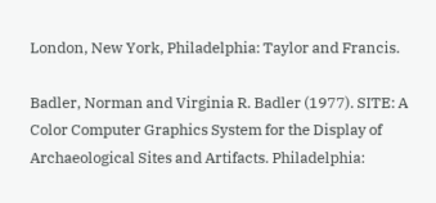London, New York, Philadelphia: Taylor and Francis.

Badler, Norman and Virginia R. Badler (1977). SITE: A Color Computer Graphics System for the Display of Archaeological Sites and Artifacts. Philadelphia: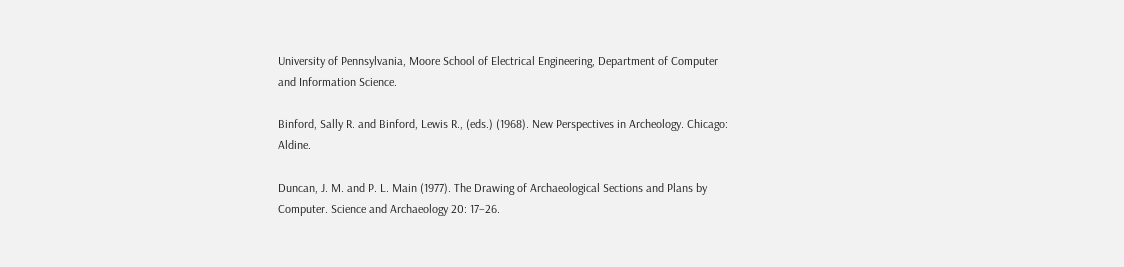University of Pennsylvania, Moore School of Electrical Engineering, Department of Computer and Information Science.

Binford, Sally R. and Binford, Lewis R., (eds.) (1968). New Perspectives in Archeology. Chicago: Aldine.

Duncan, J. M. and P. L. Main (1977). The Drawing of Archaeological Sections and Plans by Computer. Science and Archaeology 20: 17–26.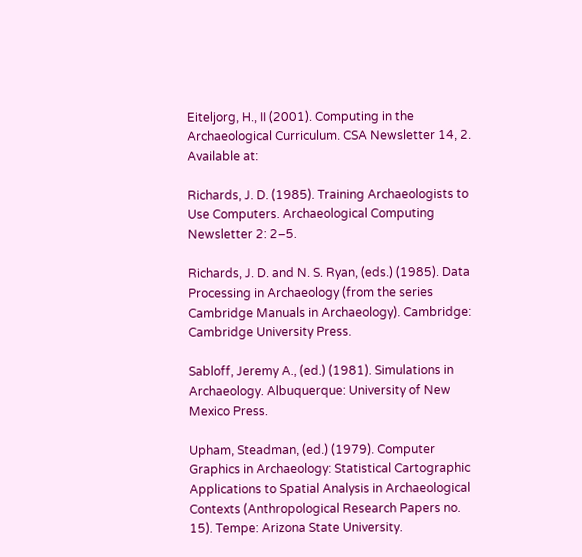Eiteljorg, H., II (2001). Computing in the Archaeological Curriculum. CSA Newsletter 14, 2. Available at:

Richards, J. D. (1985). Training Archaeologists to Use Computers. Archaeological Computing Newsletter 2: 2–5.

Richards, J. D. and N. S. Ryan, (eds.) (1985). Data Processing in Archaeology (from the series Cambridge Manuals in Archaeology). Cambridge: Cambridge University Press.

Sabloff, Jeremy A., (ed.) (1981). Simulations in Archaeology. Albuquerque: University of New Mexico Press.

Upham, Steadman, (ed.) (1979). Computer Graphics in Archaeology: Statistical Cartographic Applications to Spatial Analysis in Archaeological Contexts (Anthropological Research Papers no. 15). Tempe: Arizona State University.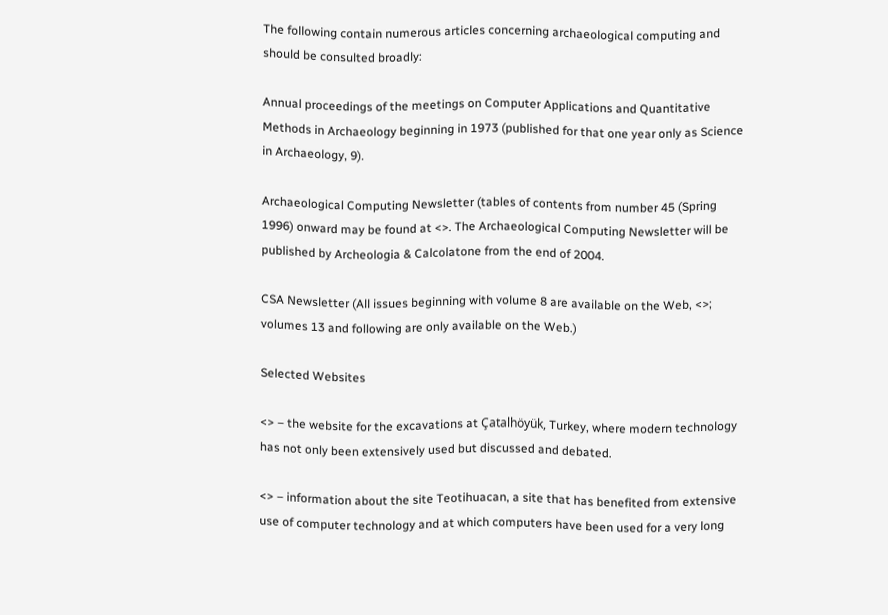The following contain numerous articles concerning archaeological computing and should be consulted broadly:

Annual proceedings of the meetings on Computer Applications and Quantitative Methods in Archaeology beginning in 1973 (published for that one year only as Science in Archaeology, 9).

Archaeological Computing Newsletter (tables of contents from number 45 (Spring 1996) onward may be found at <>. The Archaeological Computing Newsletter will be published by Archeologia & Calcolatone from the end of 2004.

CSA Newsletter (All issues beginning with volume 8 are available on the Web, <>; volumes 13 and following are only available on the Web.)

Selected Websites

<> – the website for the excavations at Çatalhöyük, Turkey, where modern technology has not only been extensively used but discussed and debated.

<> – information about the site Teotihuacan, a site that has benefited from extensive use of computer technology and at which computers have been used for a very long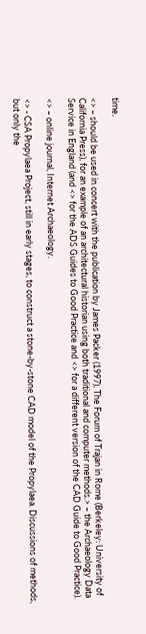time.

<> – should be used in concert with the publication by James Packer (1997), The Forum of Trajan in Rome (Berkeley: University of California Press), for an example of an architectural historian using both traditional and computer methods.> – the Archaeology Data Service in England (and <> for the ADS Guides to Good Practice and <> for a different version of the CAD Guide to Good Practice).

<> – online journal, Internet Archaeology.

<> - CSA Propylaea Project, still in early stages, to construct a stone-by-stone CAD model of the Propylaea. Discussions of methods, but only the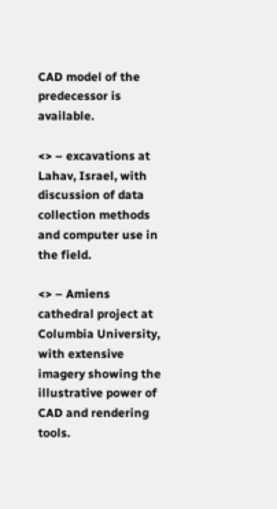CAD model of the predecessor is available.

<> – excavations at Lahav, Israel, with discussion of data collection methods and computer use in the field.

<> – Amiens cathedral project at Columbia University, with extensive imagery showing the illustrative power of CAD and rendering tools.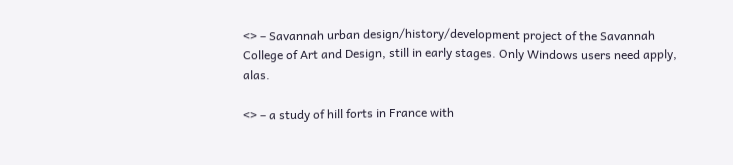<> – Savannah urban design/history/development project of the Savannah College of Art and Design, still in early stages. Only Windows users need apply, alas.

<> – a study of hill forts in France with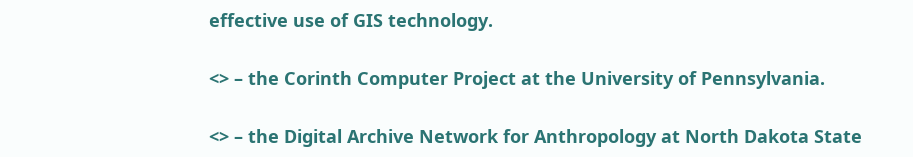effective use of GIS technology.

<> – the Corinth Computer Project at the University of Pennsylvania.

<> – the Digital Archive Network for Anthropology at North Dakota State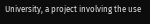University, a project involving the use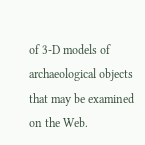of 3-D models of archaeological objects that may be examined on the Web.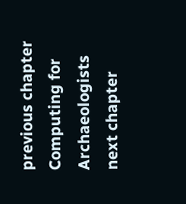previous chapter
Computing for Archaeologists
next chapter